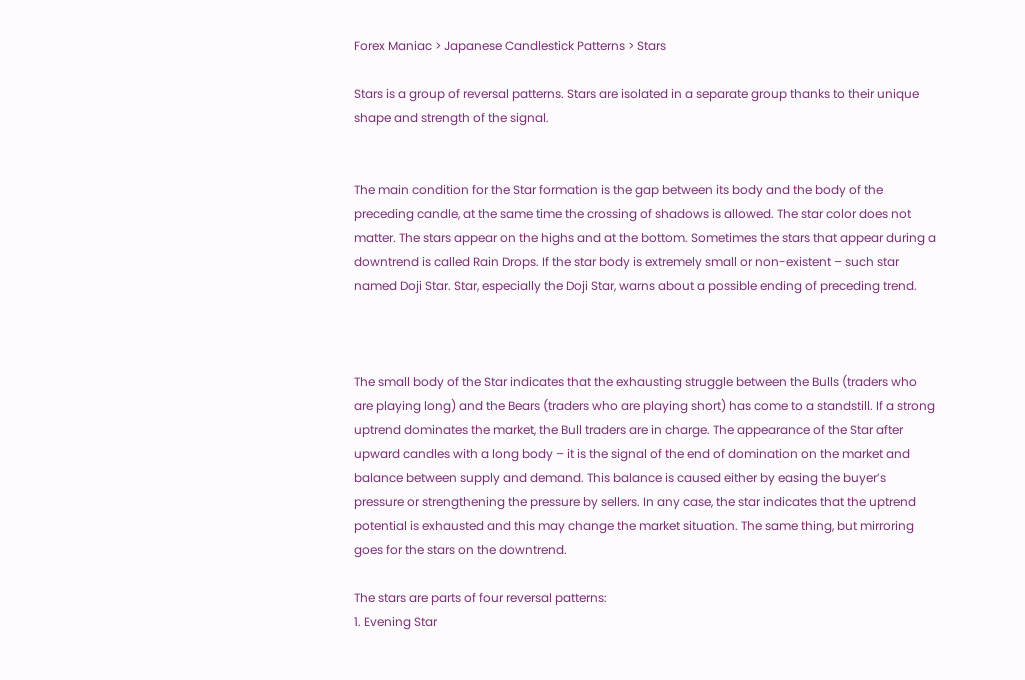Forex Maniac > Japanese Candlestick Patterns > Stars

Stars is a group of reversal patterns. Stars are isolated in a separate group thanks to their unique shape and strength of the signal.


The main condition for the Star formation is the gap between its body and the body of the preceding candle, at the same time the crossing of shadows is allowed. The star color does not matter. The stars appear on the highs and at the bottom. Sometimes the stars that appear during a downtrend is called Rain Drops. If the star body is extremely small or non-existent – such star named Doji Star. Star, especially the Doji Star, warns about a possible ending of preceding trend.



The small body of the Star indicates that the exhausting struggle between the Bulls (traders who are playing long) and the Bears (traders who are playing short) has come to a standstill. If a strong uptrend dominates the market, the Bull traders are in charge. The appearance of the Star after upward candles with a long body – it is the signal of the end of domination on the market and balance between supply and demand. This balance is caused either by easing the buyer’s pressure or strengthening the pressure by sellers. In any case, the star indicates that the uptrend potential is exhausted and this may change the market situation. The same thing, but mirroring goes for the stars on the downtrend.

The stars are parts of four reversal patterns:
1. Evening Star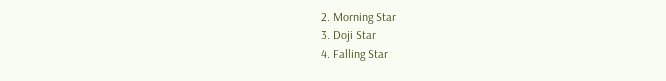2. Morning Star
3. Doji Star
4. Falling Star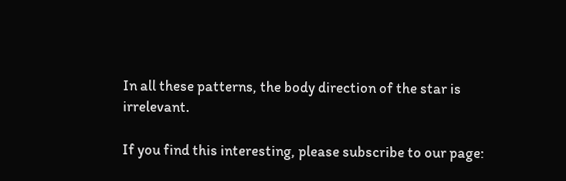In all these patterns, the body direction of the star is irrelevant.

If you find this interesting, please subscribe to our page: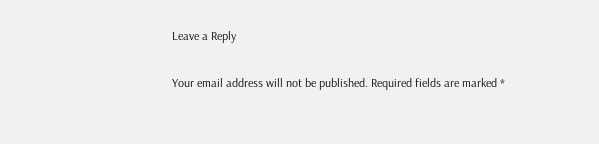Leave a Reply

Your email address will not be published. Required fields are marked *